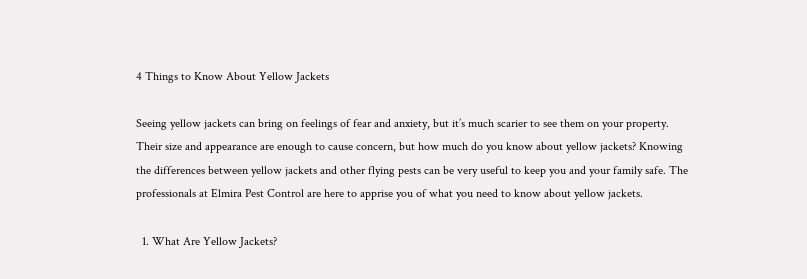4 Things to Know About Yellow Jackets

Seeing yellow jackets can bring on feelings of fear and anxiety, but it’s much scarier to see them on your property. Their size and appearance are enough to cause concern, but how much do you know about yellow jackets? Knowing the differences between yellow jackets and other flying pests can be very useful to keep you and your family safe. The professionals at Elmira Pest Control are here to apprise you of what you need to know about yellow jackets.

  1. What Are Yellow Jackets?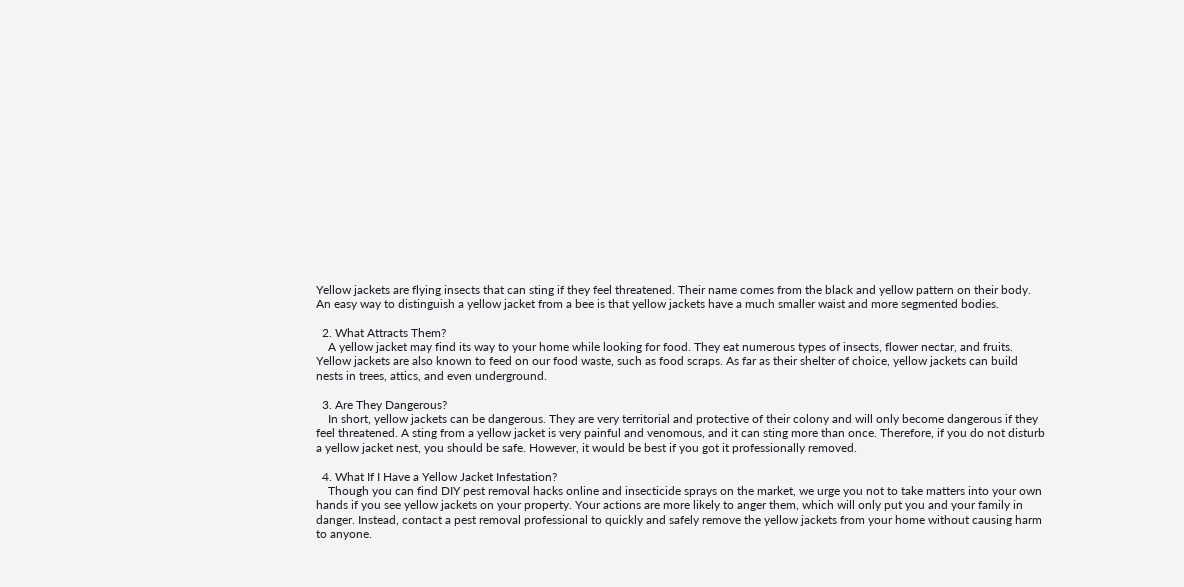Yellow jackets are flying insects that can sting if they feel threatened. Their name comes from the black and yellow pattern on their body. An easy way to distinguish a yellow jacket from a bee is that yellow jackets have a much smaller waist and more segmented bodies.

  2. What Attracts Them?
    A yellow jacket may find its way to your home while looking for food. They eat numerous types of insects, flower nectar, and fruits. Yellow jackets are also known to feed on our food waste, such as food scraps. As far as their shelter of choice, yellow jackets can build nests in trees, attics, and even underground.

  3. Are They Dangerous?
    In short, yellow jackets can be dangerous. They are very territorial and protective of their colony and will only become dangerous if they feel threatened. A sting from a yellow jacket is very painful and venomous, and it can sting more than once. Therefore, if you do not disturb a yellow jacket nest, you should be safe. However, it would be best if you got it professionally removed.

  4. What If I Have a Yellow Jacket Infestation?
    Though you can find DIY pest removal hacks online and insecticide sprays on the market, we urge you not to take matters into your own hands if you see yellow jackets on your property. Your actions are more likely to anger them, which will only put you and your family in danger. Instead, contact a pest removal professional to quickly and safely remove the yellow jackets from your home without causing harm to anyone.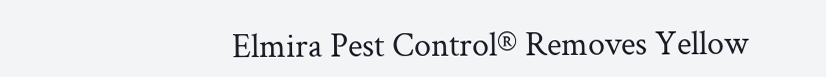Elmira Pest Control® Removes Yellow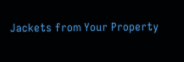Jackets from Your Property